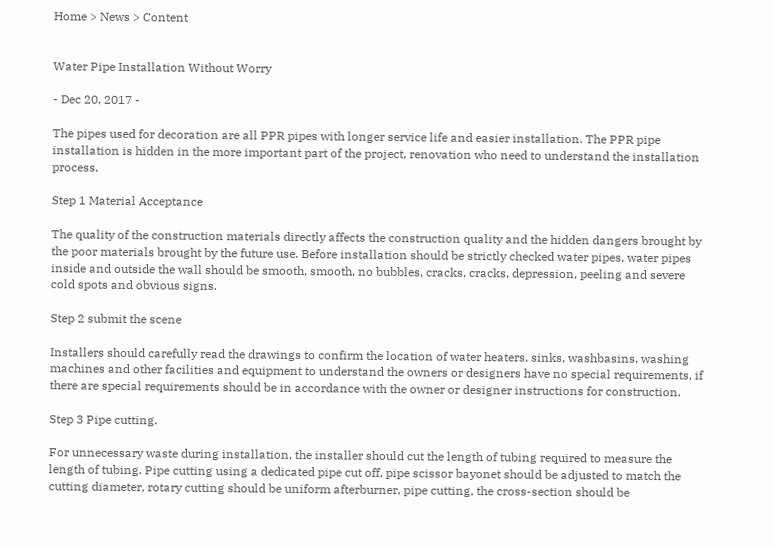Home > News > Content


Water Pipe Installation Without Worry

- Dec 20, 2017 -

The pipes used for decoration are all PPR pipes with longer service life and easier installation. The PPR pipe installation is hidden in the more important part of the project, renovation who need to understand the installation process.

Step 1 Material Acceptance

The quality of the construction materials directly affects the construction quality and the hidden dangers brought by the poor materials brought by the future use. Before installation should be strictly checked water pipes, water pipes inside and outside the wall should be smooth, smooth, no bubbles, cracks, cracks, depression, peeling and severe cold spots and obvious signs.

Step 2 submit the scene

Installers should carefully read the drawings to confirm the location of water heaters, sinks, washbasins, washing machines and other facilities and equipment to understand the owners or designers have no special requirements, if there are special requirements should be in accordance with the owner or designer instructions for construction.

Step 3 Pipe cutting.

For unnecessary waste during installation, the installer should cut the length of tubing required to measure the length of tubing. Pipe cutting using a dedicated pipe cut off, pipe scissor bayonet should be adjusted to match the cutting diameter, rotary cutting should be uniform afterburner, pipe cutting, the cross-section should be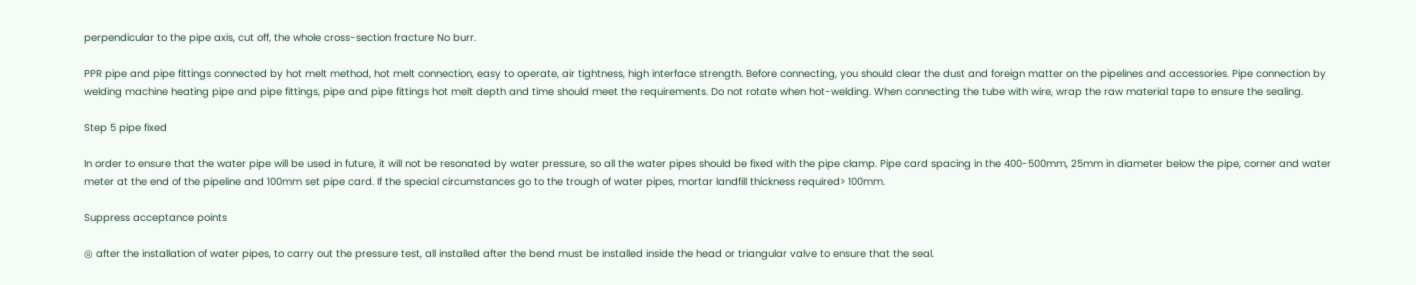perpendicular to the pipe axis, cut off, the whole cross-section fracture No burr.

PPR pipe and pipe fittings connected by hot melt method, hot melt connection, easy to operate, air tightness, high interface strength. Before connecting, you should clear the dust and foreign matter on the pipelines and accessories. Pipe connection by welding machine heating pipe and pipe fittings, pipe and pipe fittings hot melt depth and time should meet the requirements. Do not rotate when hot-welding. When connecting the tube with wire, wrap the raw material tape to ensure the sealing.

Step 5 pipe fixed

In order to ensure that the water pipe will be used in future, it will not be resonated by water pressure, so all the water pipes should be fixed with the pipe clamp. Pipe card spacing in the 400-500mm, 25mm in diameter below the pipe, corner and water meter at the end of the pipeline and 100mm set pipe card. If the special circumstances go to the trough of water pipes, mortar landfill thickness required> 100mm.

Suppress acceptance points

◎ after the installation of water pipes, to carry out the pressure test, all installed after the bend must be installed inside the head or triangular valve to ensure that the seal.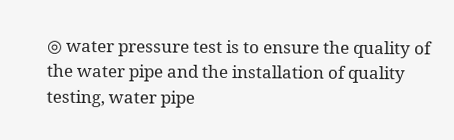◎ water pressure test is to ensure the quality of the water pipe and the installation of quality testing, water pipe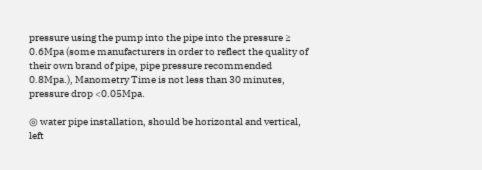pressure using the pump into the pipe into the pressure ≥ 0.6Mpa (some manufacturers in order to reflect the quality of their own brand of pipe, pipe pressure recommended 0.8Mpa.), Manometry Time is not less than 30 minutes, pressure drop <0.05Mpa.

◎ water pipe installation, should be horizontal and vertical, left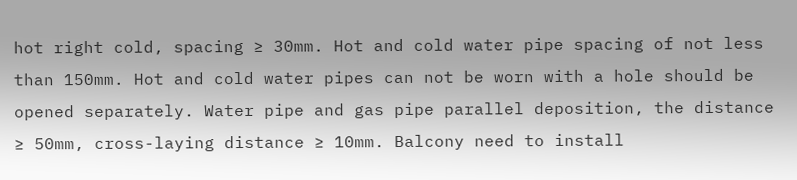hot right cold, spacing ≥ 30mm. Hot and cold water pipe spacing of not less than 150mm. Hot and cold water pipes can not be worn with a hole should be opened separately. Water pipe and gas pipe parallel deposition, the distance ≥ 50mm, cross-laying distance ≥ 10mm. Balcony need to install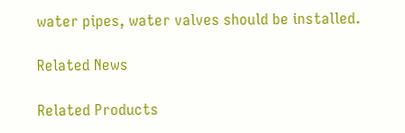water pipes, water valves should be installed.

Related News

Related Products